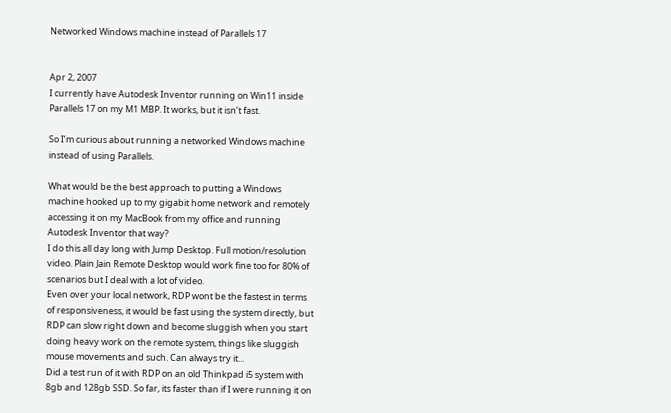Networked Windows machine instead of Parallels 17


Apr 2, 2007
I currently have Autodesk Inventor running on Win11 inside Parallels 17 on my M1 MBP. It works, but it isn’t fast.

So I’m curious about running a networked Windows machine instead of using Parallels.

What would be the best approach to putting a Windows machine hooked up to my gigabit home network and remotely accessing it on my MacBook from my office and running Autodesk Inventor that way?
I do this all day long with Jump Desktop. Full motion/resolution video. Plain Jain Remote Desktop would work fine too for 80% of scenarios but I deal with a lot of video.
Even over your local network, RDP wont be the fastest in terms of responsiveness, it would be fast using the system directly, but RDP can slow right down and become sluggish when you start doing heavy work on the remote system, things like sluggish mouse movements and such. Can always try it...
Did a test run of it with RDP on an old Thinkpad i5 system with 8gb and 128gb SSD. So far, its faster than if I were running it on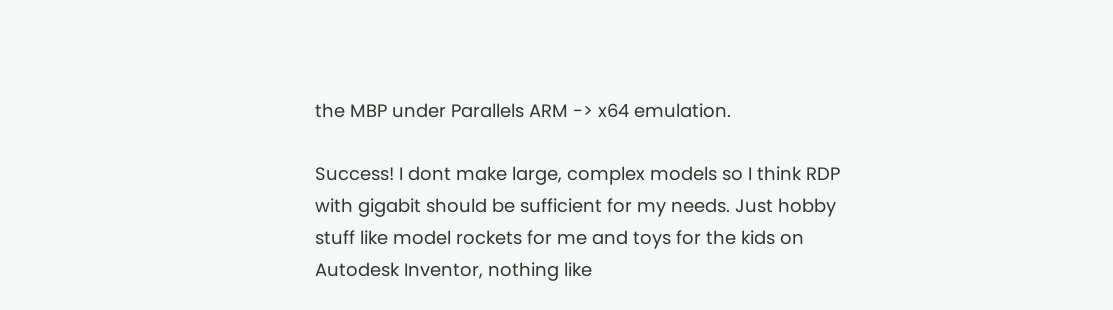the MBP under Parallels ARM -> x64 emulation.

Success! I dont make large, complex models so I think RDP with gigabit should be sufficient for my needs. Just hobby stuff like model rockets for me and toys for the kids on Autodesk Inventor, nothing like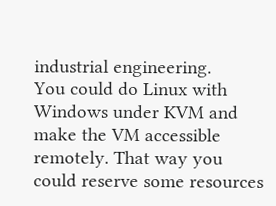industrial engineering.
You could do Linux with Windows under KVM and make the VM accessible remotely. That way you could reserve some resources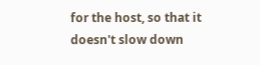for the host, so that it doesn't slow down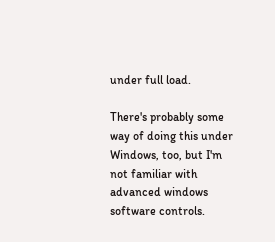under full load.

There's probably some way of doing this under Windows, too, but I'm not familiar with advanced windows software controls.